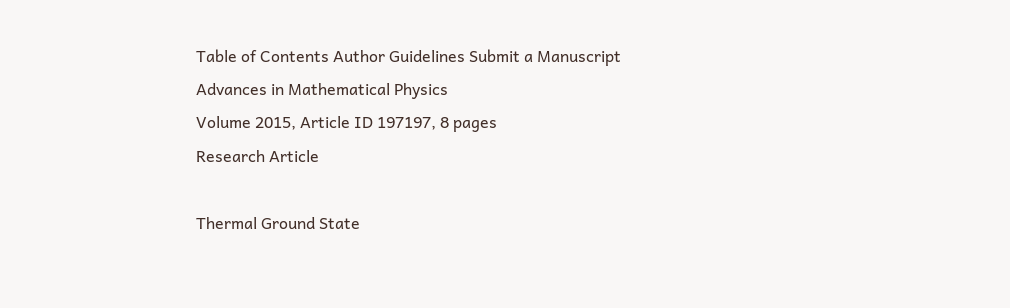Table of Contents Author Guidelines Submit a Manuscript
Advances in Mathematical Physics
Volume 2015, Article ID 197197, 8 pages
Research Article

Thermal Ground State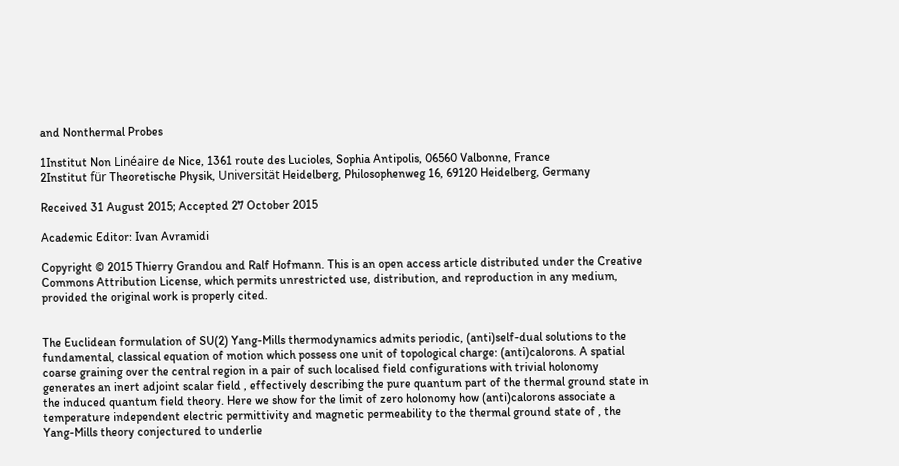and Nonthermal Probes

1Institut Non Linéaire de Nice, 1361 route des Lucioles, Sophia Antipolis, 06560 Valbonne, France
2Institut für Theoretische Physik, Universität Heidelberg, Philosophenweg 16, 69120 Heidelberg, Germany

Received 31 August 2015; Accepted 27 October 2015

Academic Editor: Ivan Avramidi

Copyright © 2015 Thierry Grandou and Ralf Hofmann. This is an open access article distributed under the Creative Commons Attribution License, which permits unrestricted use, distribution, and reproduction in any medium, provided the original work is properly cited.


The Euclidean formulation of SU(2) Yang-Mills thermodynamics admits periodic, (anti)self-dual solutions to the fundamental, classical equation of motion which possess one unit of topological charge: (anti)calorons. A spatial coarse graining over the central region in a pair of such localised field configurations with trivial holonomy generates an inert adjoint scalar field , effectively describing the pure quantum part of the thermal ground state in the induced quantum field theory. Here we show for the limit of zero holonomy how (anti)calorons associate a temperature independent electric permittivity and magnetic permeability to the thermal ground state of , the Yang-Mills theory conjectured to underlie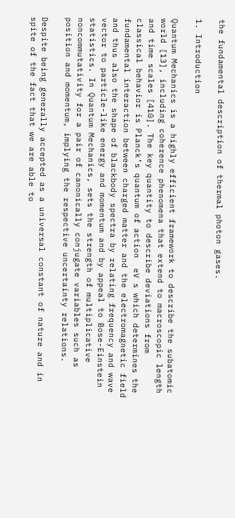the fundamental description of thermal photon gases.

1. Introduction

Quantum Mechanics is a highly efficient framework to describe the subatomic world [13], including coherence phenomena that extend to macroscopic length and time scales [410]. The key quantity to describe deviations from classical behavior is Planck’s quantum of action  eV s which determines the fundamental interaction between charged matter and the electromagnetic field and thus also the shape of blackbody spectra by relating frequency and wave vector to particle-like energy and momentum and by appeal to Bose-Einstein statistics. In Quantum Mechanics, sets the strength of multiplicative noncommutativity for a pair of canonically conjugate variables such as position and momentum, implying the respective uncertainty relations.

Despite being generally accepted as a universal constant of nature and in spite of the fact that we are able to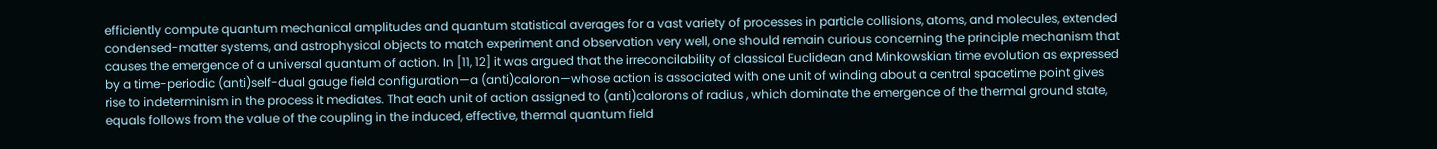efficiently compute quantum mechanical amplitudes and quantum statistical averages for a vast variety of processes in particle collisions, atoms, and molecules, extended condensed-matter systems, and astrophysical objects to match experiment and observation very well, one should remain curious concerning the principle mechanism that causes the emergence of a universal quantum of action. In [11, 12] it was argued that the irreconcilability of classical Euclidean and Minkowskian time evolution as expressed by a time-periodic (anti)self-dual gauge field configuration—a (anti)caloron—whose action is associated with one unit of winding about a central spacetime point gives rise to indeterminism in the process it mediates. That each unit of action assigned to (anti)calorons of radius , which dominate the emergence of the thermal ground state, equals follows from the value of the coupling in the induced, effective, thermal quantum field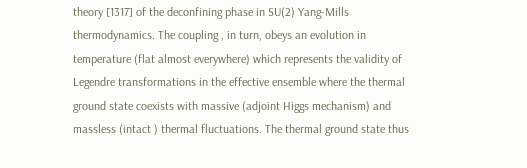theory [1317] of the deconfining phase in SU(2) Yang-Mills thermodynamics. The coupling , in turn, obeys an evolution in temperature (flat almost everywhere) which represents the validity of Legendre transformations in the effective ensemble where the thermal ground state coexists with massive (adjoint Higgs mechanism) and massless (intact ) thermal fluctuations. The thermal ground state thus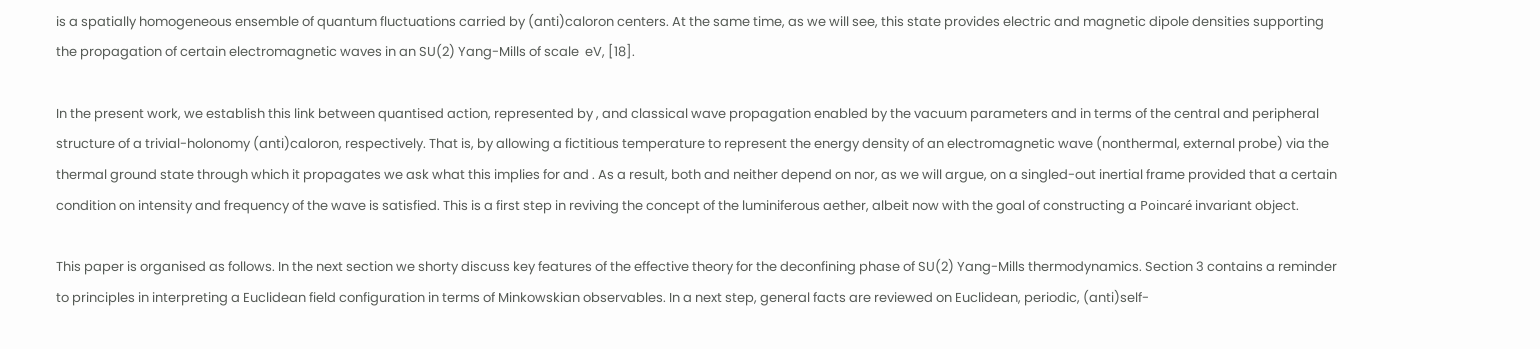is a spatially homogeneous ensemble of quantum fluctuations carried by (anti)caloron centers. At the same time, as we will see, this state provides electric and magnetic dipole densities supporting the propagation of certain electromagnetic waves in an SU(2) Yang-Mills of scale  eV, [18].

In the present work, we establish this link between quantised action, represented by , and classical wave propagation enabled by the vacuum parameters and in terms of the central and peripheral structure of a trivial-holonomy (anti)caloron, respectively. That is, by allowing a fictitious temperature to represent the energy density of an electromagnetic wave (nonthermal, external probe) via the thermal ground state through which it propagates we ask what this implies for and . As a result, both and neither depend on nor, as we will argue, on a singled-out inertial frame provided that a certain condition on intensity and frequency of the wave is satisfied. This is a first step in reviving the concept of the luminiferous aether, albeit now with the goal of constructing a Poincaré invariant object.

This paper is organised as follows. In the next section we shorty discuss key features of the effective theory for the deconfining phase of SU(2) Yang-Mills thermodynamics. Section 3 contains a reminder to principles in interpreting a Euclidean field configuration in terms of Minkowskian observables. In a next step, general facts are reviewed on Euclidean, periodic, (anti)self-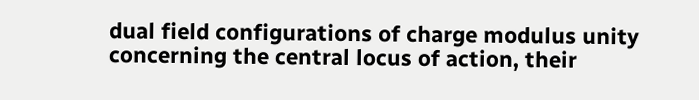dual field configurations of charge modulus unity concerning the central locus of action, their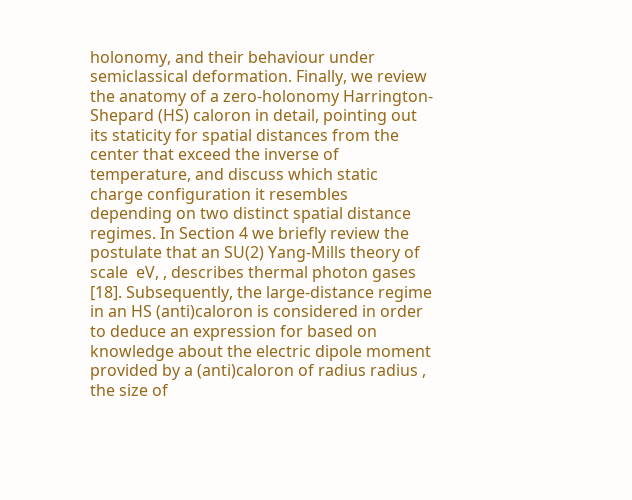holonomy, and their behaviour under semiclassical deformation. Finally, we review the anatomy of a zero-holonomy Harrington-Shepard (HS) caloron in detail, pointing out its staticity for spatial distances from the center that exceed the inverse of temperature, and discuss which static charge configuration it resembles depending on two distinct spatial distance regimes. In Section 4 we briefly review the postulate that an SU(2) Yang-Mills theory of scale  eV, , describes thermal photon gases [18]. Subsequently, the large-distance regime in an HS (anti)caloron is considered in order to deduce an expression for based on knowledge about the electric dipole moment provided by a (anti)caloron of radius radius , the size of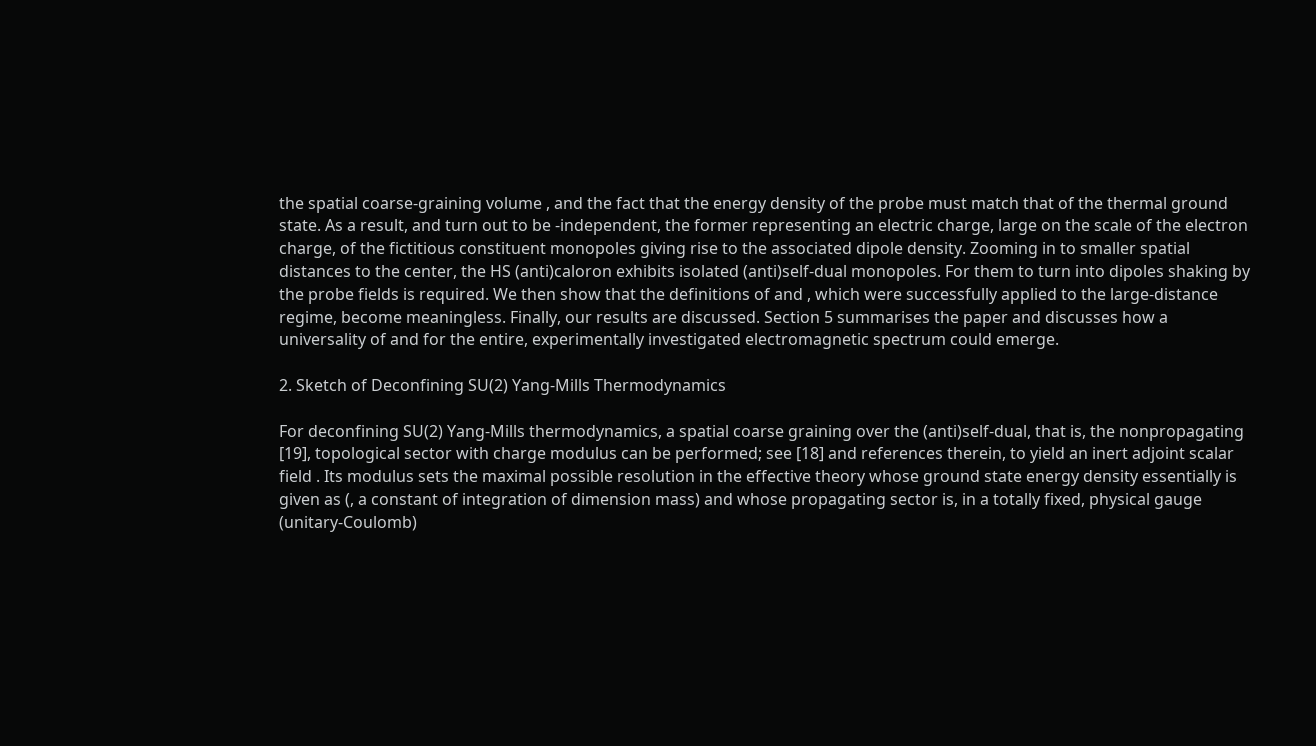the spatial coarse-graining volume , and the fact that the energy density of the probe must match that of the thermal ground state. As a result, and turn out to be -independent, the former representing an electric charge, large on the scale of the electron charge, of the fictitious constituent monopoles giving rise to the associated dipole density. Zooming in to smaller spatial distances to the center, the HS (anti)caloron exhibits isolated (anti)self-dual monopoles. For them to turn into dipoles shaking by the probe fields is required. We then show that the definitions of and , which were successfully applied to the large-distance regime, become meaningless. Finally, our results are discussed. Section 5 summarises the paper and discusses how a universality of and for the entire, experimentally investigated electromagnetic spectrum could emerge.

2. Sketch of Deconfining SU(2) Yang-Mills Thermodynamics

For deconfining SU(2) Yang-Mills thermodynamics, a spatial coarse graining over the (anti)self-dual, that is, the nonpropagating [19], topological sector with charge modulus can be performed; see [18] and references therein, to yield an inert adjoint scalar field . Its modulus sets the maximal possible resolution in the effective theory whose ground state energy density essentially is given as (, a constant of integration of dimension mass) and whose propagating sector is, in a totally fixed, physical gauge (unitary-Coulomb)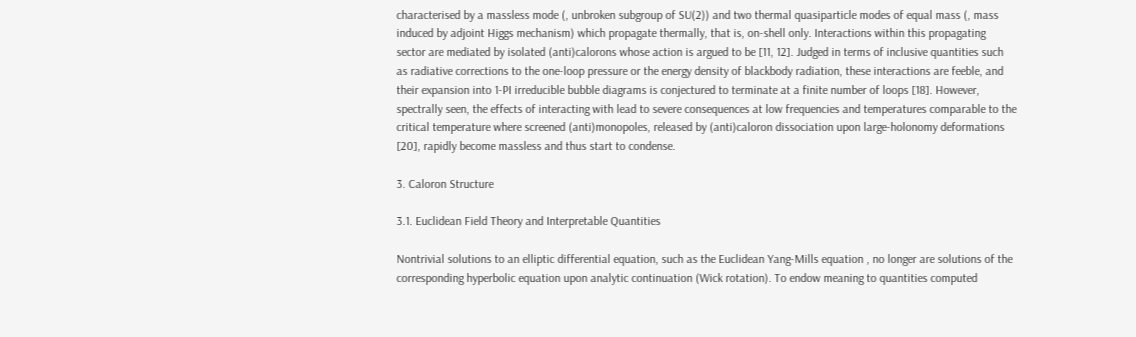characterised by a massless mode (, unbroken subgroup of SU(2)) and two thermal quasiparticle modes of equal mass (, mass induced by adjoint Higgs mechanism) which propagate thermally, that is, on-shell only. Interactions within this propagating sector are mediated by isolated (anti)calorons whose action is argued to be [11, 12]. Judged in terms of inclusive quantities such as radiative corrections to the one-loop pressure or the energy density of blackbody radiation, these interactions are feeble, and their expansion into 1-PI irreducible bubble diagrams is conjectured to terminate at a finite number of loops [18]. However, spectrally seen, the effects of interacting with lead to severe consequences at low frequencies and temperatures comparable to the critical temperature where screened (anti)monopoles, released by (anti)caloron dissociation upon large-holonomy deformations [20], rapidly become massless and thus start to condense.

3. Caloron Structure

3.1. Euclidean Field Theory and Interpretable Quantities

Nontrivial solutions to an elliptic differential equation, such as the Euclidean Yang-Mills equation , no longer are solutions of the corresponding hyperbolic equation upon analytic continuation (Wick rotation). To endow meaning to quantities computed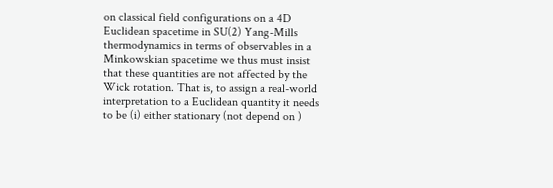on classical field configurations on a 4D Euclidean spacetime in SU(2) Yang-Mills thermodynamics in terms of observables in a Minkowskian spacetime we thus must insist that these quantities are not affected by the Wick rotation. That is, to assign a real-world interpretation to a Euclidean quantity it needs to be (i) either stationary (not depend on )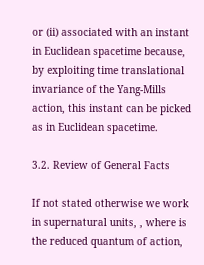or (ii) associated with an instant in Euclidean spacetime because, by exploiting time translational invariance of the Yang-Mills action, this instant can be picked as in Euclidean spacetime.

3.2. Review of General Facts

If not stated otherwise we work in supernatural units, , where is the reduced quantum of action,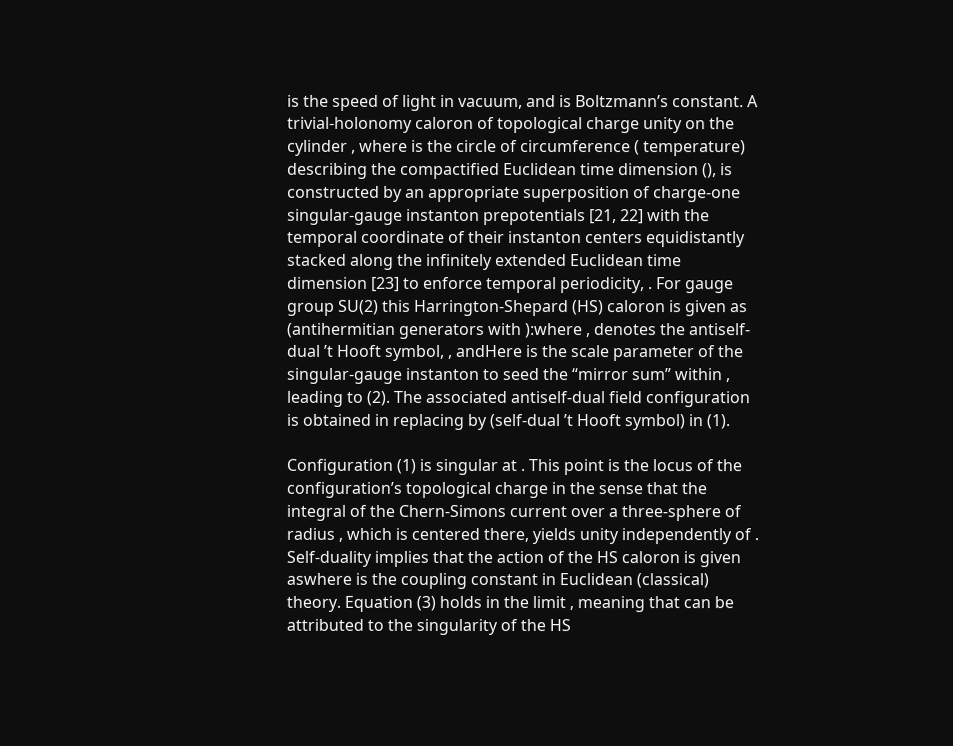is the speed of light in vacuum, and is Boltzmann’s constant. A trivial-holonomy caloron of topological charge unity on the cylinder , where is the circle of circumference ( temperature) describing the compactified Euclidean time dimension (), is constructed by an appropriate superposition of charge-one singular-gauge instanton prepotentials [21, 22] with the temporal coordinate of their instanton centers equidistantly stacked along the infinitely extended Euclidean time dimension [23] to enforce temporal periodicity, . For gauge group SU(2) this Harrington-Shepard (HS) caloron is given as (antihermitian generators with ):where , denotes the antiself-dual ’t Hooft symbol, , andHere is the scale parameter of the singular-gauge instanton to seed the “mirror sum” within , leading to (2). The associated antiself-dual field configuration is obtained in replacing by (self-dual ’t Hooft symbol) in (1).

Configuration (1) is singular at . This point is the locus of the configuration’s topological charge in the sense that the integral of the Chern-Simons current over a three-sphere of radius , which is centered there, yields unity independently of . Self-duality implies that the action of the HS caloron is given aswhere is the coupling constant in Euclidean (classical) theory. Equation (3) holds in the limit , meaning that can be attributed to the singularity of the HS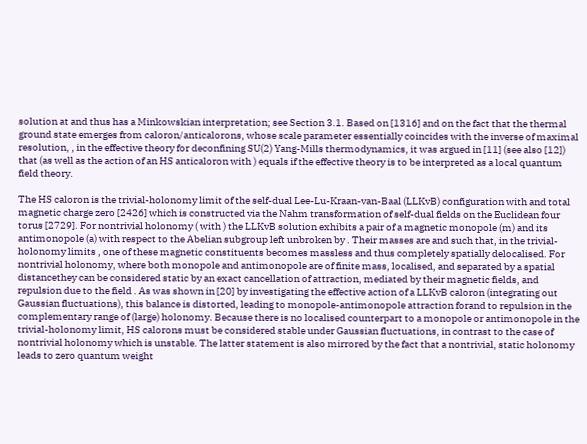solution at and thus has a Minkowskian interpretation; see Section 3.1. Based on [1316] and on the fact that the thermal ground state emerges from caloron/anticalorons, whose scale parameter essentially coincides with the inverse of maximal resolution, , in the effective theory for deconfining SU(2) Yang-Mills thermodynamics, it was argued in [11] (see also [12]) that (as well as the action of an HS anticaloron with ) equals if the effective theory is to be interpreted as a local quantum field theory.

The HS caloron is the trivial-holonomy limit of the self-dual Lee-Lu-Kraan-van-Baal (LLKvB) configuration with and total magnetic charge zero [2426] which is constructed via the Nahm transformation of self-dual fields on the Euclidean four torus [2729]. For nontrivial holonomy ( with ) the LLKvB solution exhibits a pair of a magnetic monopole (m) and its antimonopole (a) with respect to the Abelian subgroup left unbroken by . Their masses are and such that, in the trivial-holonomy limits , one of these magnetic constituents becomes massless and thus completely spatially delocalised. For nontrivial holonomy, where both monopole and antimonopole are of finite mass, localised, and separated by a spatial distancethey can be considered static by an exact cancellation of attraction, mediated by their magnetic fields, and repulsion due to the field . As was shown in [20] by investigating the effective action of a LLKvB caloron (integrating out Gaussian fluctuations), this balance is distorted, leading to monopole-antimonopole attraction forand to repulsion in the complementary range of (large) holonomy. Because there is no localised counterpart to a monopole or antimonopole in the trivial-holonomy limit, HS calorons must be considered stable under Gaussian fluctuations, in contrast to the case of nontrivial holonomy which is unstable. The latter statement is also mirrored by the fact that a nontrivial, static holonomy leads to zero quantum weight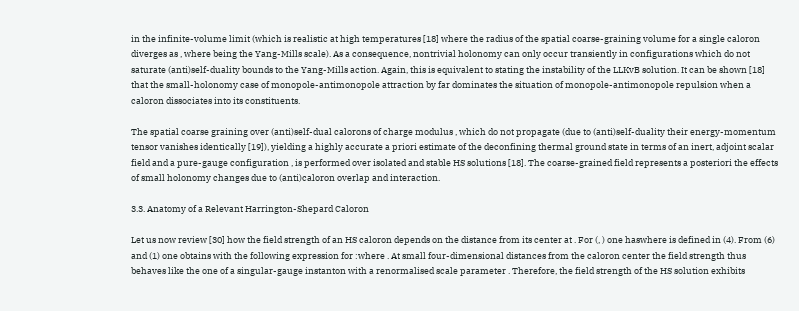in the infinite-volume limit (which is realistic at high temperatures [18] where the radius of the spatial coarse-graining volume for a single caloron diverges as , where being the Yang-Mills scale). As a consequence, nontrivial holonomy can only occur transiently in configurations which do not saturate (anti)self-duality bounds to the Yang-Mills action. Again, this is equivalent to stating the instability of the LLKvB solution. It can be shown [18] that the small-holonomy case of monopole-antimonopole attraction by far dominates the situation of monopole-antimonopole repulsion when a caloron dissociates into its constituents.

The spatial coarse graining over (anti)self-dual calorons of charge modulus , which do not propagate (due to (anti)self-duality their energy-momentum tensor vanishes identically [19]), yielding a highly accurate a priori estimate of the deconfining thermal ground state in terms of an inert, adjoint scalar field and a pure-gauge configuration , is performed over isolated and stable HS solutions [18]. The coarse-grained field represents a posteriori the effects of small holonomy changes due to (anti)caloron overlap and interaction.

3.3. Anatomy of a Relevant Harrington-Shepard Caloron

Let us now review [30] how the field strength of an HS caloron depends on the distance from its center at . For (, ) one haswhere is defined in (4). From (6) and (1) one obtains with the following expression for :where . At small four-dimensional distances from the caloron center the field strength thus behaves like the one of a singular-gauge instanton with a renormalised scale parameter . Therefore, the field strength of the HS solution exhibits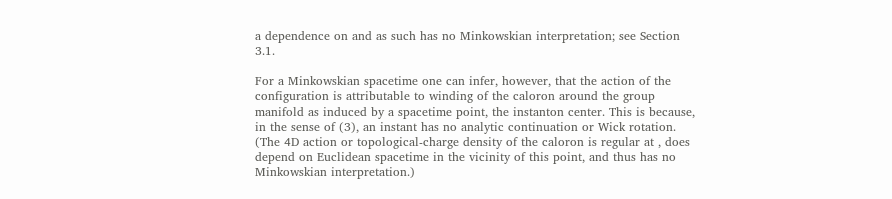a dependence on and as such has no Minkowskian interpretation; see Section 3.1.

For a Minkowskian spacetime one can infer, however, that the action of the configuration is attributable to winding of the caloron around the group manifold as induced by a spacetime point, the instanton center. This is because, in the sense of (3), an instant has no analytic continuation or Wick rotation. (The 4D action or topological-charge density of the caloron is regular at , does depend on Euclidean spacetime in the vicinity of this point, and thus has no Minkowskian interpretation.)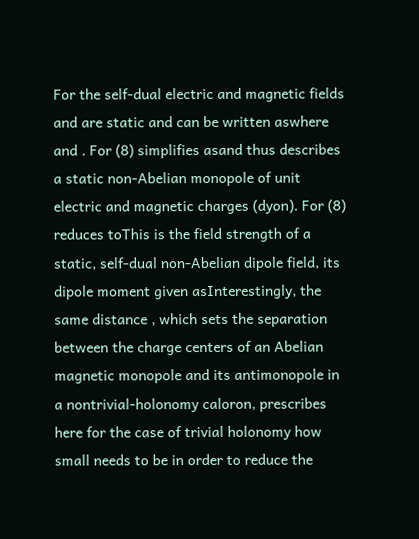For the self-dual electric and magnetic fields and are static and can be written aswhere and . For (8) simplifies asand thus describes a static non-Abelian monopole of unit electric and magnetic charges (dyon). For (8) reduces toThis is the field strength of a static, self-dual non-Abelian dipole field, its dipole moment given asInterestingly, the same distance , which sets the separation between the charge centers of an Abelian magnetic monopole and its antimonopole in a nontrivial-holonomy caloron, prescribes here for the case of trivial holonomy how small needs to be in order to reduce the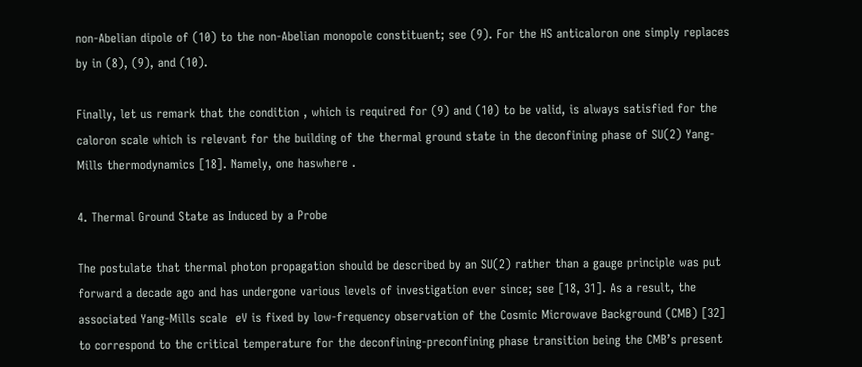non-Abelian dipole of (10) to the non-Abelian monopole constituent; see (9). For the HS anticaloron one simply replaces by in (8), (9), and (10).

Finally, let us remark that the condition , which is required for (9) and (10) to be valid, is always satisfied for the caloron scale which is relevant for the building of the thermal ground state in the deconfining phase of SU(2) Yang-Mills thermodynamics [18]. Namely, one haswhere .

4. Thermal Ground State as Induced by a Probe

The postulate that thermal photon propagation should be described by an SU(2) rather than a gauge principle was put forward a decade ago and has undergone various levels of investigation ever since; see [18, 31]. As a result, the associated Yang-Mills scale  eV is fixed by low-frequency observation of the Cosmic Microwave Background (CMB) [32] to correspond to the critical temperature for the deconfining-preconfining phase transition being the CMB’s present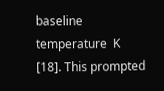baseline temperature  K [18]. This prompted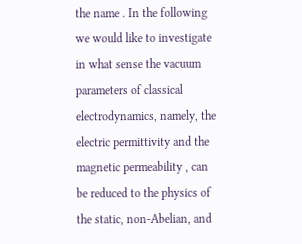the name . In the following we would like to investigate in what sense the vacuum parameters of classical electrodynamics, namely, the electric permittivity and the magnetic permeability , can be reduced to the physics of the static, non-Abelian, and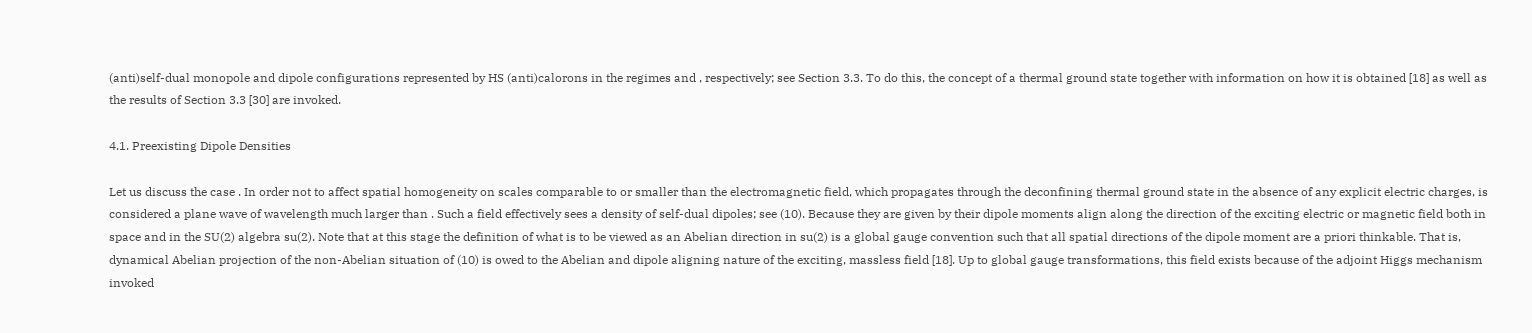(anti)self-dual monopole and dipole configurations represented by HS (anti)calorons in the regimes and , respectively; see Section 3.3. To do this, the concept of a thermal ground state together with information on how it is obtained [18] as well as the results of Section 3.3 [30] are invoked.

4.1. Preexisting Dipole Densities

Let us discuss the case . In order not to affect spatial homogeneity on scales comparable to or smaller than the electromagnetic field, which propagates through the deconfining thermal ground state in the absence of any explicit electric charges, is considered a plane wave of wavelength much larger than . Such a field effectively sees a density of self-dual dipoles; see (10). Because they are given by their dipole moments align along the direction of the exciting electric or magnetic field both in space and in the SU(2) algebra su(2). Note that at this stage the definition of what is to be viewed as an Abelian direction in su(2) is a global gauge convention such that all spatial directions of the dipole moment are a priori thinkable. That is, dynamical Abelian projection of the non-Abelian situation of (10) is owed to the Abelian and dipole aligning nature of the exciting, massless field [18]. Up to global gauge transformations, this field exists because of the adjoint Higgs mechanism invoked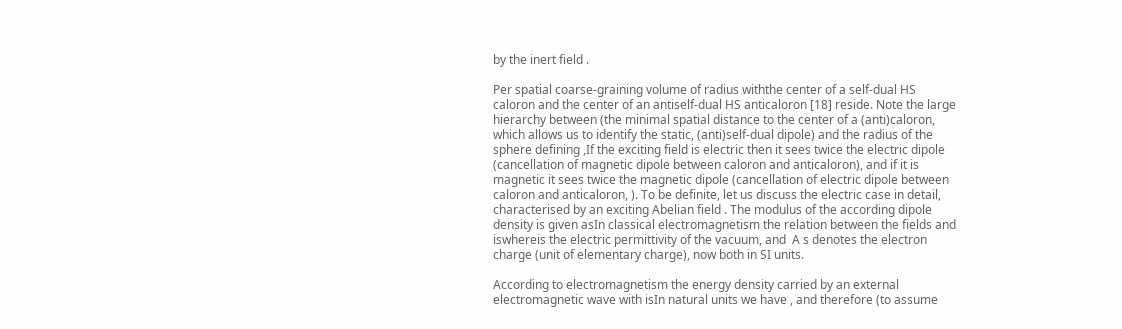by the inert field .

Per spatial coarse-graining volume of radius withthe center of a self-dual HS caloron and the center of an antiself-dual HS anticaloron [18] reside. Note the large hierarchy between (the minimal spatial distance to the center of a (anti)caloron, which allows us to identify the static, (anti)self-dual dipole) and the radius of the sphere defining ,If the exciting field is electric then it sees twice the electric dipole (cancellation of magnetic dipole between caloron and anticaloron), and if it is magnetic it sees twice the magnetic dipole (cancellation of electric dipole between caloron and anticaloron, ). To be definite, let us discuss the electric case in detail, characterised by an exciting Abelian field . The modulus of the according dipole density is given asIn classical electromagnetism the relation between the fields and iswhereis the electric permittivity of the vacuum, and  A s denotes the electron charge (unit of elementary charge), now both in SI units.

According to electromagnetism the energy density carried by an external electromagnetic wave with isIn natural units we have , and therefore (to assume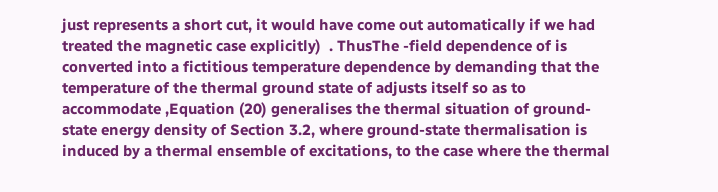just represents a short cut, it would have come out automatically if we had treated the magnetic case explicitly)  . ThusThe -field dependence of is converted into a fictitious temperature dependence by demanding that the temperature of the thermal ground state of adjusts itself so as to accommodate ,Equation (20) generalises the thermal situation of ground-state energy density of Section 3.2, where ground-state thermalisation is induced by a thermal ensemble of excitations, to the case where the thermal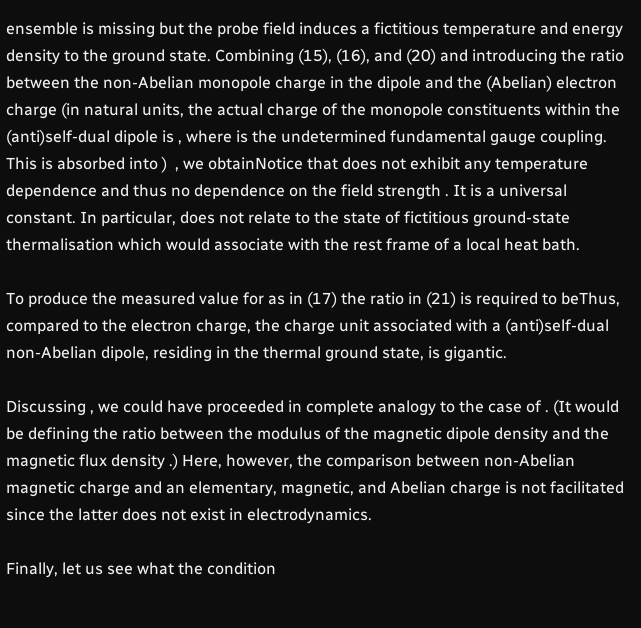ensemble is missing but the probe field induces a fictitious temperature and energy density to the ground state. Combining (15), (16), and (20) and introducing the ratio between the non-Abelian monopole charge in the dipole and the (Abelian) electron charge (in natural units, the actual charge of the monopole constituents within the (anti)self-dual dipole is , where is the undetermined fundamental gauge coupling. This is absorbed into )  , we obtainNotice that does not exhibit any temperature dependence and thus no dependence on the field strength . It is a universal constant. In particular, does not relate to the state of fictitious ground-state thermalisation which would associate with the rest frame of a local heat bath.

To produce the measured value for as in (17) the ratio in (21) is required to beThus, compared to the electron charge, the charge unit associated with a (anti)self-dual non-Abelian dipole, residing in the thermal ground state, is gigantic.

Discussing , we could have proceeded in complete analogy to the case of . (It would be defining the ratio between the modulus of the magnetic dipole density and the magnetic flux density .) Here, however, the comparison between non-Abelian magnetic charge and an elementary, magnetic, and Abelian charge is not facilitated since the latter does not exist in electrodynamics.

Finally, let us see what the condition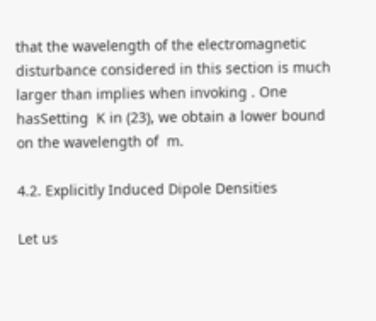that the wavelength of the electromagnetic disturbance considered in this section is much larger than implies when invoking . One hasSetting  K in (23), we obtain a lower bound on the wavelength of  m.

4.2. Explicitly Induced Dipole Densities

Let us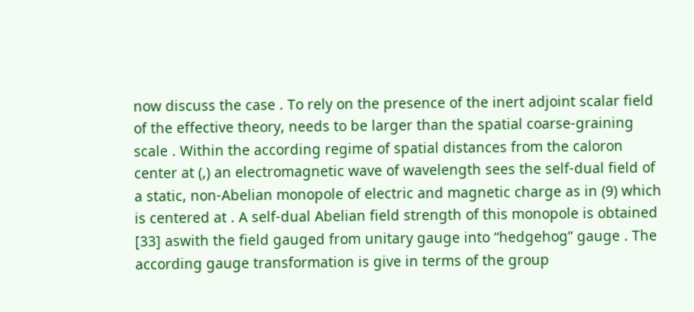now discuss the case . To rely on the presence of the inert adjoint scalar field of the effective theory, needs to be larger than the spatial coarse-graining scale . Within the according regime of spatial distances from the caloron center at (,) an electromagnetic wave of wavelength sees the self-dual field of a static, non-Abelian monopole of electric and magnetic charge as in (9) which is centered at . A self-dual Abelian field strength of this monopole is obtained [33] aswith the field gauged from unitary gauge into “hedgehog” gauge . The according gauge transformation is give in terms of the group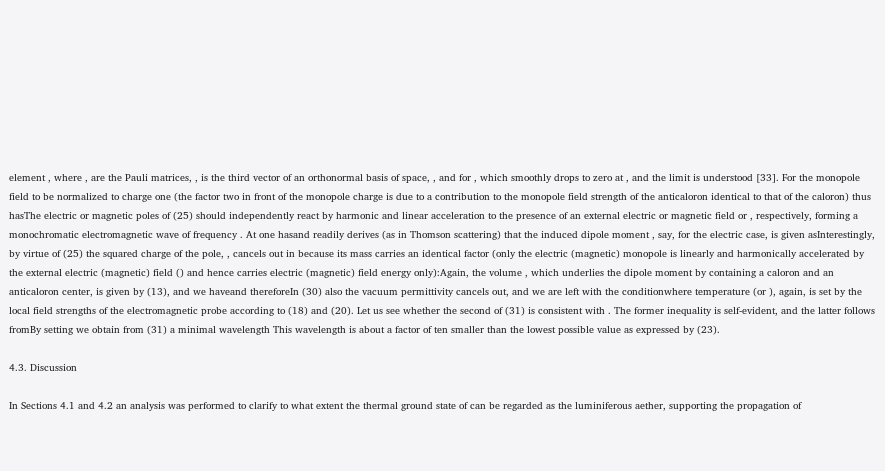element , where , are the Pauli matrices, , is the third vector of an orthonormal basis of space, , and for , which smoothly drops to zero at , and the limit is understood [33]. For the monopole field to be normalized to charge one (the factor two in front of the monopole charge is due to a contribution to the monopole field strength of the anticaloron identical to that of the caloron) thus hasThe electric or magnetic poles of (25) should independently react by harmonic and linear acceleration to the presence of an external electric or magnetic field or , respectively, forming a monochromatic electromagnetic wave of frequency . At one hasand readily derives (as in Thomson scattering) that the induced dipole moment , say, for the electric case, is given asInterestingly, by virtue of (25) the squared charge of the pole, , cancels out in because its mass carries an identical factor (only the electric (magnetic) monopole is linearly and harmonically accelerated by the external electric (magnetic) field () and hence carries electric (magnetic) field energy only):Again, the volume , which underlies the dipole moment by containing a caloron and an anticaloron center, is given by (13), and we haveand thereforeIn (30) also the vacuum permittivity cancels out, and we are left with the conditionwhere temperature (or ), again, is set by the local field strengths of the electromagnetic probe according to (18) and (20). Let us see whether the second of (31) is consistent with . The former inequality is self-evident, and the latter follows fromBy setting we obtain from (31) a minimal wavelength This wavelength is about a factor of ten smaller than the lowest possible value as expressed by (23).

4.3. Discussion

In Sections 4.1 and 4.2 an analysis was performed to clarify to what extent the thermal ground state of can be regarded as the luminiferous aether, supporting the propagation of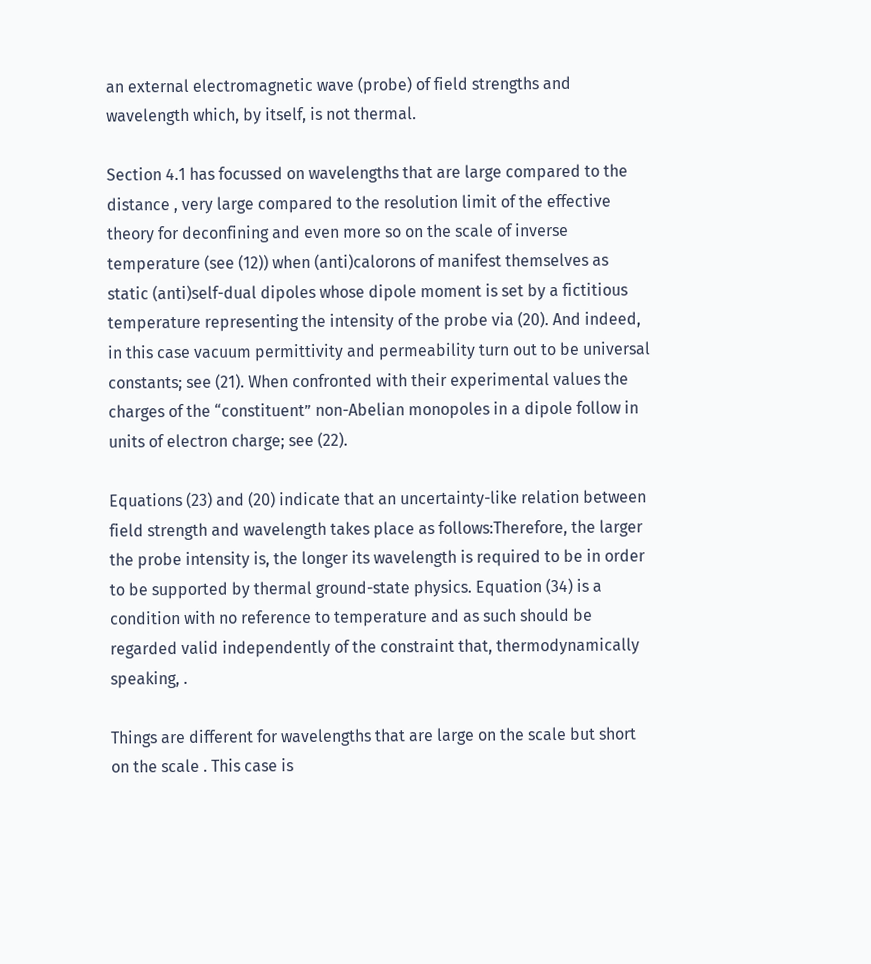an external electromagnetic wave (probe) of field strengths and wavelength which, by itself, is not thermal.

Section 4.1 has focussed on wavelengths that are large compared to the distance , very large compared to the resolution limit of the effective theory for deconfining and even more so on the scale of inverse temperature (see (12)) when (anti)calorons of manifest themselves as static (anti)self-dual dipoles whose dipole moment is set by a fictitious temperature representing the intensity of the probe via (20). And indeed, in this case vacuum permittivity and permeability turn out to be universal constants; see (21). When confronted with their experimental values the charges of the “constituent” non-Abelian monopoles in a dipole follow in units of electron charge; see (22).

Equations (23) and (20) indicate that an uncertainty-like relation between field strength and wavelength takes place as follows:Therefore, the larger the probe intensity is, the longer its wavelength is required to be in order to be supported by thermal ground-state physics. Equation (34) is a condition with no reference to temperature and as such should be regarded valid independently of the constraint that, thermodynamically speaking, .

Things are different for wavelengths that are large on the scale but short on the scale . This case is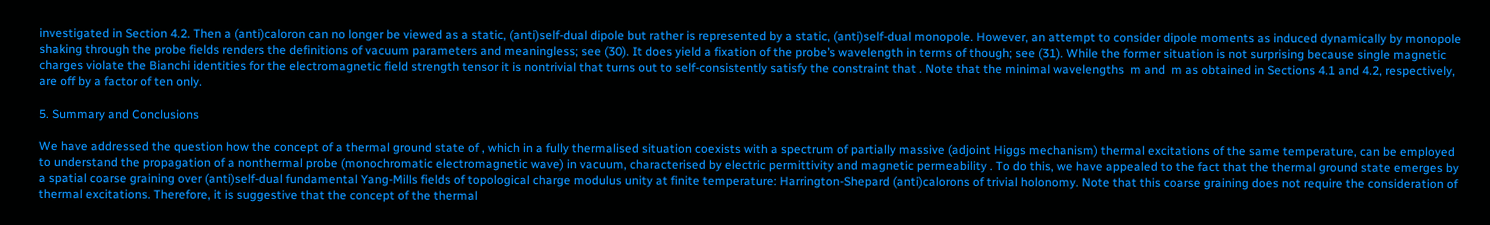investigated in Section 4.2. Then a (anti)caloron can no longer be viewed as a static, (anti)self-dual dipole but rather is represented by a static, (anti)self-dual monopole. However, an attempt to consider dipole moments as induced dynamically by monopole shaking through the probe fields renders the definitions of vacuum parameters and meaningless; see (30). It does yield a fixation of the probe’s wavelength in terms of though; see (31). While the former situation is not surprising because single magnetic charges violate the Bianchi identities for the electromagnetic field strength tensor it is nontrivial that turns out to self-consistently satisfy the constraint that . Note that the minimal wavelengths  m and  m as obtained in Sections 4.1 and 4.2, respectively, are off by a factor of ten only.

5. Summary and Conclusions

We have addressed the question how the concept of a thermal ground state of , which in a fully thermalised situation coexists with a spectrum of partially massive (adjoint Higgs mechanism) thermal excitations of the same temperature, can be employed to understand the propagation of a nonthermal probe (monochromatic electromagnetic wave) in vacuum, characterised by electric permittivity and magnetic permeability . To do this, we have appealed to the fact that the thermal ground state emerges by a spatial coarse graining over (anti)self-dual fundamental Yang-Mills fields of topological charge modulus unity at finite temperature: Harrington-Shepard (anti)calorons of trivial holonomy. Note that this coarse graining does not require the consideration of thermal excitations. Therefore, it is suggestive that the concept of the thermal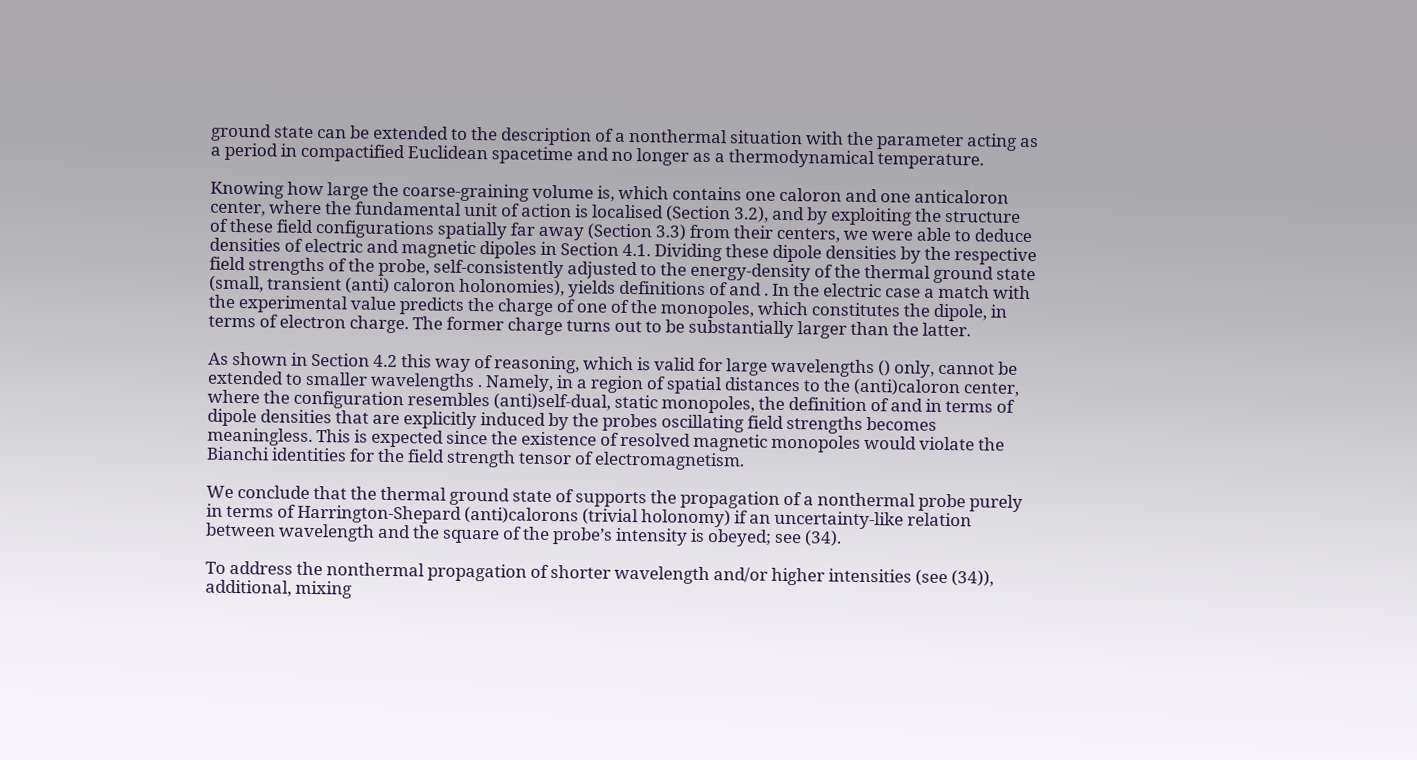ground state can be extended to the description of a nonthermal situation with the parameter acting as a period in compactified Euclidean spacetime and no longer as a thermodynamical temperature.

Knowing how large the coarse-graining volume is, which contains one caloron and one anticaloron center, where the fundamental unit of action is localised (Section 3.2), and by exploiting the structure of these field configurations spatially far away (Section 3.3) from their centers, we were able to deduce densities of electric and magnetic dipoles in Section 4.1. Dividing these dipole densities by the respective field strengths of the probe, self-consistently adjusted to the energy-density of the thermal ground state (small, transient (anti) caloron holonomies), yields definitions of and . In the electric case a match with the experimental value predicts the charge of one of the monopoles, which constitutes the dipole, in terms of electron charge. The former charge turns out to be substantially larger than the latter.

As shown in Section 4.2 this way of reasoning, which is valid for large wavelengths () only, cannot be extended to smaller wavelengths . Namely, in a region of spatial distances to the (anti)caloron center, where the configuration resembles (anti)self-dual, static monopoles, the definition of and in terms of dipole densities that are explicitly induced by the probes oscillating field strengths becomes meaningless. This is expected since the existence of resolved magnetic monopoles would violate the Bianchi identities for the field strength tensor of electromagnetism.

We conclude that the thermal ground state of supports the propagation of a nonthermal probe purely in terms of Harrington-Shepard (anti)calorons (trivial holonomy) if an uncertainty-like relation between wavelength and the square of the probe’s intensity is obeyed; see (34).

To address the nonthermal propagation of shorter wavelength and/or higher intensities (see (34)), additional, mixing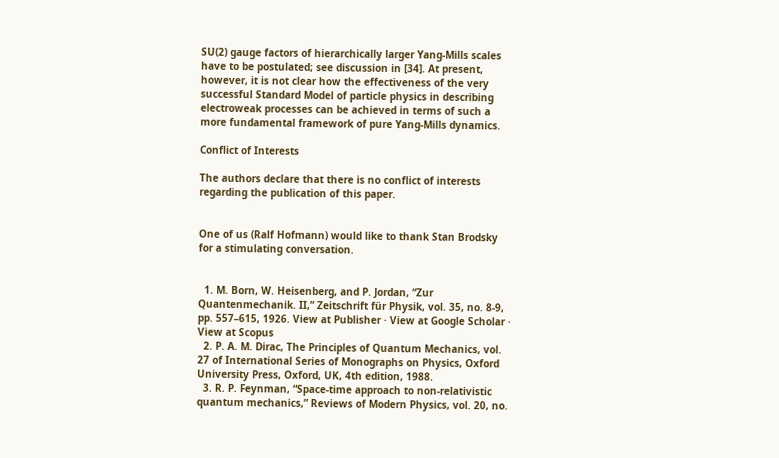SU(2) gauge factors of hierarchically larger Yang-Mills scales have to be postulated; see discussion in [34]. At present, however, it is not clear how the effectiveness of the very successful Standard Model of particle physics in describing electroweak processes can be achieved in terms of such a more fundamental framework of pure Yang-Mills dynamics.

Conflict of Interests

The authors declare that there is no conflict of interests regarding the publication of this paper.


One of us (Ralf Hofmann) would like to thank Stan Brodsky for a stimulating conversation.


  1. M. Born, W. Heisenberg, and P. Jordan, “Zur Quantenmechanik. II,” Zeitschrift für Physik, vol. 35, no. 8-9, pp. 557–615, 1926. View at Publisher · View at Google Scholar · View at Scopus
  2. P. A. M. Dirac, The Principles of Quantum Mechanics, vol. 27 of International Series of Monographs on Physics, Oxford University Press, Oxford, UK, 4th edition, 1988.
  3. R. P. Feynman, “Space-time approach to non-relativistic quantum mechanics,” Reviews of Modern Physics, vol. 20, no.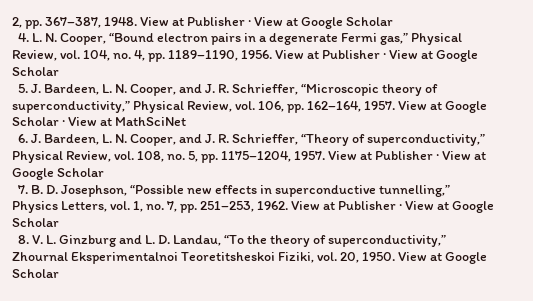2, pp. 367–387, 1948. View at Publisher · View at Google Scholar
  4. L. N. Cooper, “Bound electron pairs in a degenerate Fermi gas,” Physical Review, vol. 104, no. 4, pp. 1189–1190, 1956. View at Publisher · View at Google Scholar
  5. J. Bardeen, L. N. Cooper, and J. R. Schrieffer, “Microscopic theory of superconductivity,” Physical Review, vol. 106, pp. 162–164, 1957. View at Google Scholar · View at MathSciNet
  6. J. Bardeen, L. N. Cooper, and J. R. Schrieffer, “Theory of superconductivity,” Physical Review, vol. 108, no. 5, pp. 1175–1204, 1957. View at Publisher · View at Google Scholar
  7. B. D. Josephson, “Possible new effects in superconductive tunnelling,” Physics Letters, vol. 1, no. 7, pp. 251–253, 1962. View at Publisher · View at Google Scholar
  8. V. L. Ginzburg and L. D. Landau, “To the theory of superconductivity,” Zhournal Eksperimentalnoi Teoretitsheskoi Fiziki, vol. 20, 1950. View at Google Scholar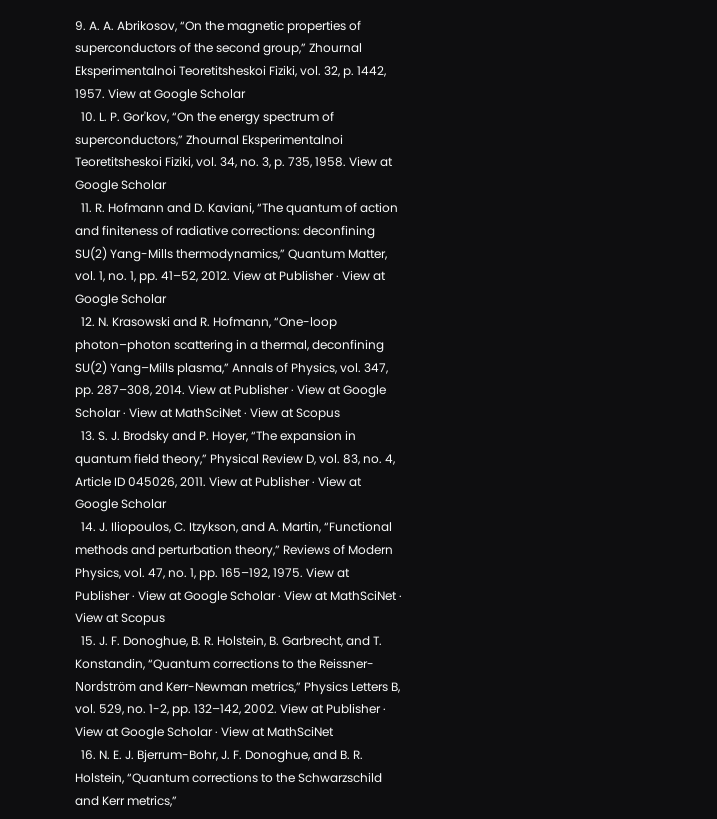9. A. A. Abrikosov, “On the magnetic properties of superconductors of the second group,” Zhournal Eksperimentalnoi Teoretitsheskoi Fiziki, vol. 32, p. 1442, 1957. View at Google Scholar
  10. L. P. Gor'kov, “On the energy spectrum of superconductors,” Zhournal Eksperimentalnoi Teoretitsheskoi Fiziki, vol. 34, no. 3, p. 735, 1958. View at Google Scholar
  11. R. Hofmann and D. Kaviani, “The quantum of action and finiteness of radiative corrections: deconfining SU(2) Yang-Mills thermodynamics,” Quantum Matter, vol. 1, no. 1, pp. 41–52, 2012. View at Publisher · View at Google Scholar
  12. N. Krasowski and R. Hofmann, “One-loop photon–photon scattering in a thermal, deconfining SU(2) Yang–Mills plasma,” Annals of Physics, vol. 347, pp. 287–308, 2014. View at Publisher · View at Google Scholar · View at MathSciNet · View at Scopus
  13. S. J. Brodsky and P. Hoyer, “The expansion in quantum field theory,” Physical Review D, vol. 83, no. 4, Article ID 045026, 2011. View at Publisher · View at Google Scholar
  14. J. Iliopoulos, C. Itzykson, and A. Martin, “Functional methods and perturbation theory,” Reviews of Modern Physics, vol. 47, no. 1, pp. 165–192, 1975. View at Publisher · View at Google Scholar · View at MathSciNet · View at Scopus
  15. J. F. Donoghue, B. R. Holstein, B. Garbrecht, and T. Konstandin, “Quantum corrections to the Reissner-Nordström and Kerr-Newman metrics,” Physics Letters B, vol. 529, no. 1-2, pp. 132–142, 2002. View at Publisher · View at Google Scholar · View at MathSciNet
  16. N. E. J. Bjerrum-Bohr, J. F. Donoghue, and B. R. Holstein, “Quantum corrections to the Schwarzschild and Kerr metrics,”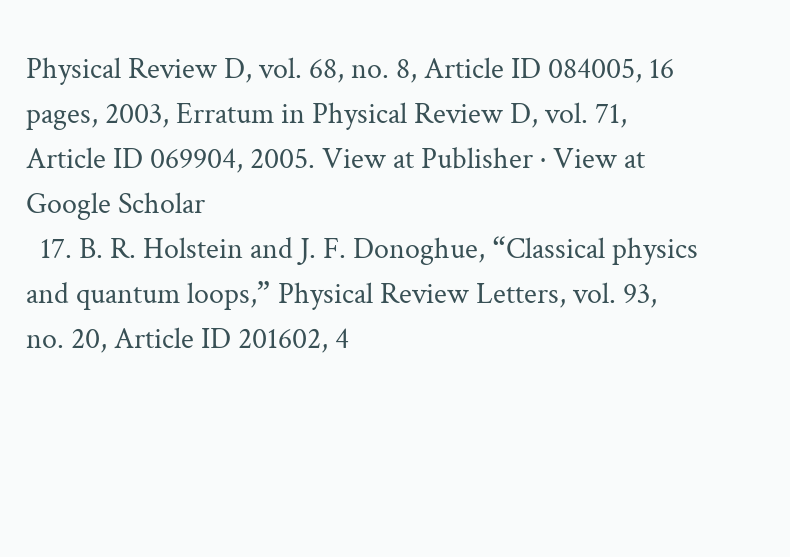Physical Review D, vol. 68, no. 8, Article ID 084005, 16 pages, 2003, Erratum in Physical Review D, vol. 71, Article ID 069904, 2005. View at Publisher · View at Google Scholar
  17. B. R. Holstein and J. F. Donoghue, “Classical physics and quantum loops,” Physical Review Letters, vol. 93, no. 20, Article ID 201602, 4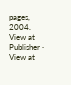pages, 2004. View at Publisher · View at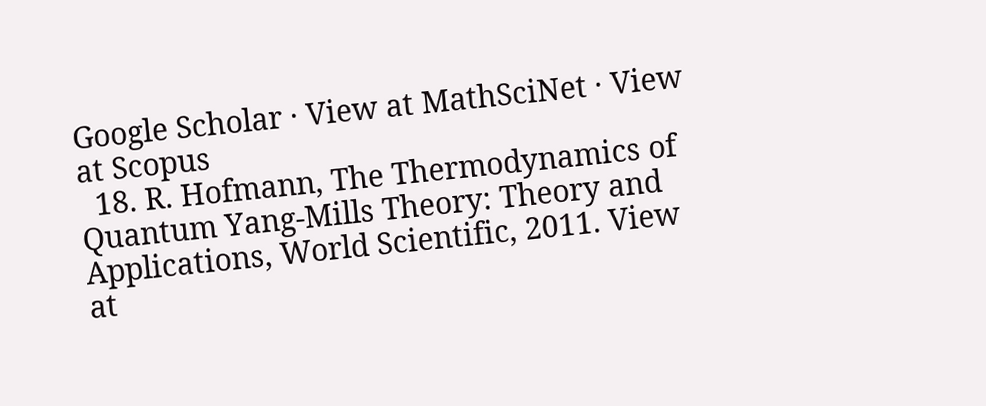Google Scholar · View at MathSciNet · View at Scopus
  18. R. Hofmann, The Thermodynamics of Quantum Yang-Mills Theory: Theory and Applications, World Scientific, 2011. View at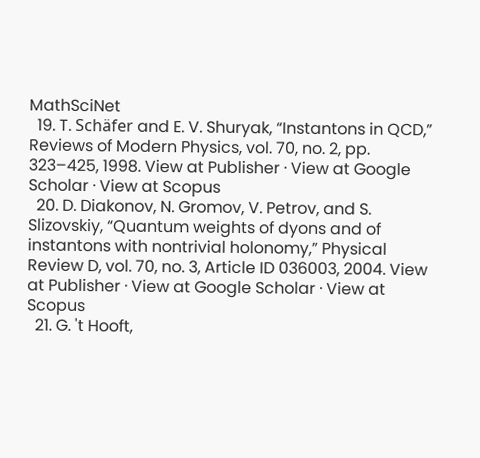MathSciNet
  19. T. Schäfer and E. V. Shuryak, “Instantons in QCD,” Reviews of Modern Physics, vol. 70, no. 2, pp. 323–425, 1998. View at Publisher · View at Google Scholar · View at Scopus
  20. D. Diakonov, N. Gromov, V. Petrov, and S. Slizovskiy, “Quantum weights of dyons and of instantons with nontrivial holonomy,” Physical Review D, vol. 70, no. 3, Article ID 036003, 2004. View at Publisher · View at Google Scholar · View at Scopus
  21. G. 't Hooft,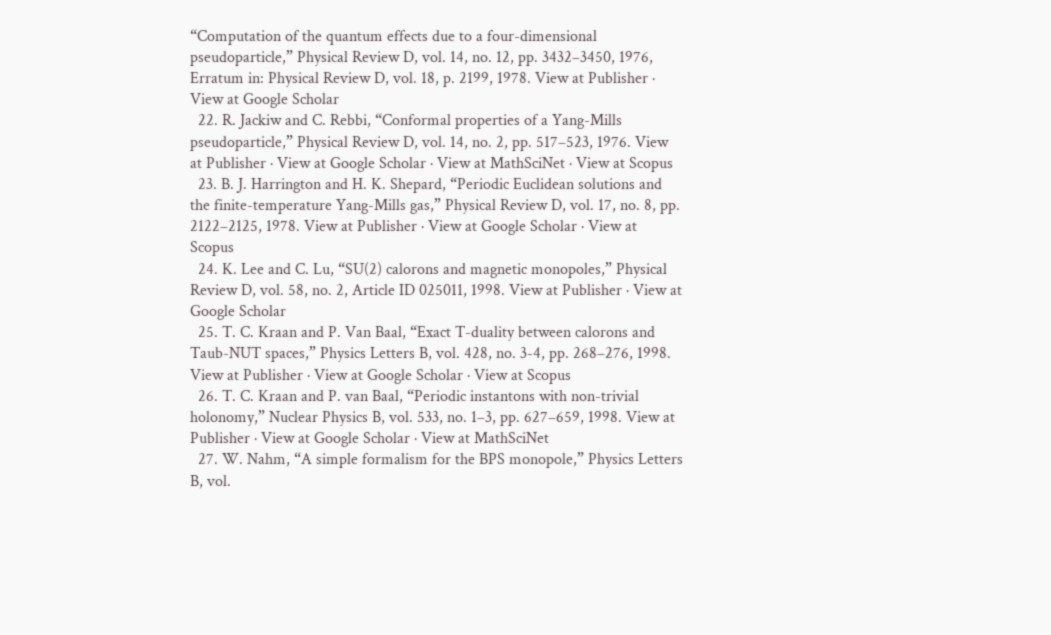“Computation of the quantum effects due to a four-dimensional pseudoparticle,” Physical Review D, vol. 14, no. 12, pp. 3432–3450, 1976, Erratum in: Physical Review D, vol. 18, p. 2199, 1978. View at Publisher · View at Google Scholar
  22. R. Jackiw and C. Rebbi, “Conformal properties of a Yang-Mills pseudoparticle,” Physical Review D, vol. 14, no. 2, pp. 517–523, 1976. View at Publisher · View at Google Scholar · View at MathSciNet · View at Scopus
  23. B. J. Harrington and H. K. Shepard, “Periodic Euclidean solutions and the finite-temperature Yang-Mills gas,” Physical Review D, vol. 17, no. 8, pp. 2122–2125, 1978. View at Publisher · View at Google Scholar · View at Scopus
  24. K. Lee and C. Lu, “SU(2) calorons and magnetic monopoles,” Physical Review D, vol. 58, no. 2, Article ID 025011, 1998. View at Publisher · View at Google Scholar
  25. T. C. Kraan and P. Van Baal, “Exact T-duality between calorons and Taub-NUT spaces,” Physics Letters B, vol. 428, no. 3-4, pp. 268–276, 1998. View at Publisher · View at Google Scholar · View at Scopus
  26. T. C. Kraan and P. van Baal, “Periodic instantons with non-trivial holonomy,” Nuclear Physics B, vol. 533, no. 1–3, pp. 627–659, 1998. View at Publisher · View at Google Scholar · View at MathSciNet
  27. W. Nahm, “A simple formalism for the BPS monopole,” Physics Letters B, vol.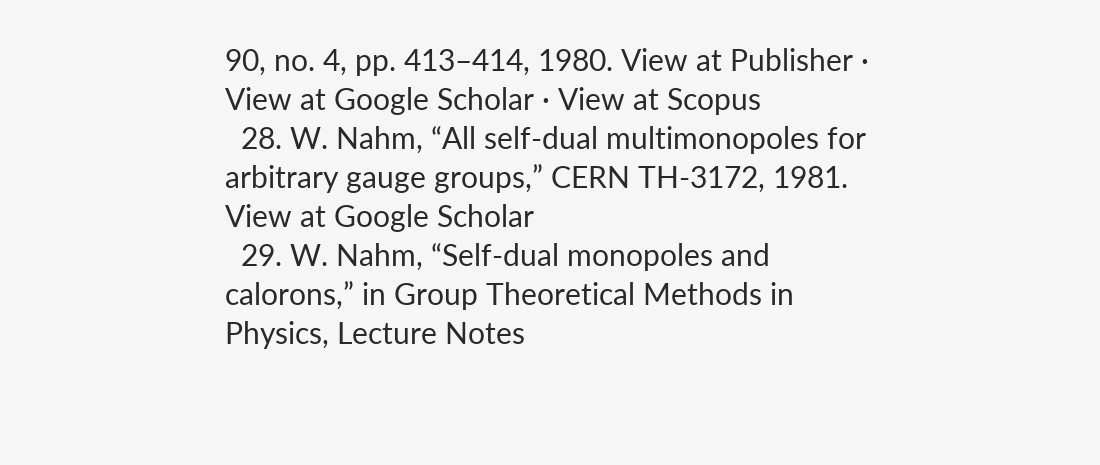90, no. 4, pp. 413–414, 1980. View at Publisher · View at Google Scholar · View at Scopus
  28. W. Nahm, “All self-dual multimonopoles for arbitrary gauge groups,” CERN TH-3172, 1981. View at Google Scholar
  29. W. Nahm, “Self-dual monopoles and calorons,” in Group Theoretical Methods in Physics, Lecture Notes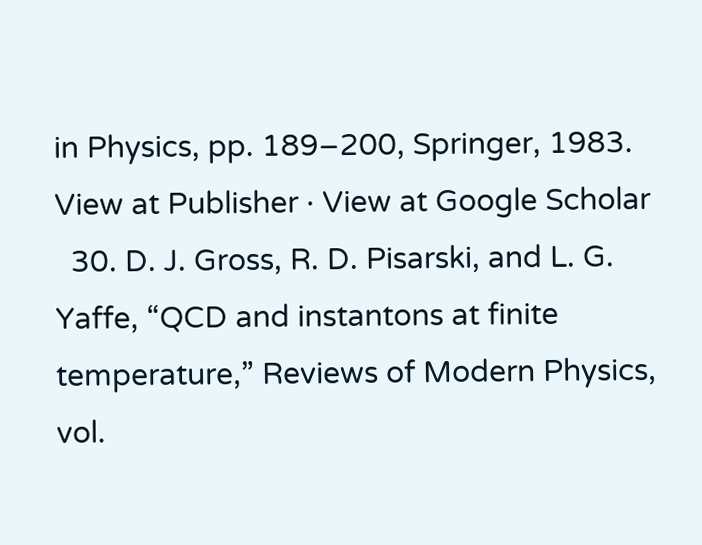in Physics, pp. 189–200, Springer, 1983. View at Publisher · View at Google Scholar
  30. D. J. Gross, R. D. Pisarski, and L. G. Yaffe, “QCD and instantons at finite temperature,” Reviews of Modern Physics, vol.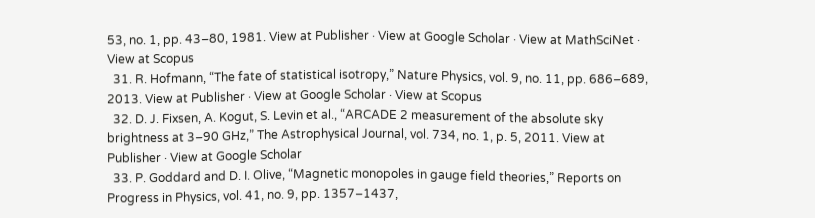53, no. 1, pp. 43–80, 1981. View at Publisher · View at Google Scholar · View at MathSciNet · View at Scopus
  31. R. Hofmann, “The fate of statistical isotropy,” Nature Physics, vol. 9, no. 11, pp. 686–689, 2013. View at Publisher · View at Google Scholar · View at Scopus
  32. D. J. Fixsen, A. Kogut, S. Levin et al., “ARCADE 2 measurement of the absolute sky brightness at 3–90 GHz,” The Astrophysical Journal, vol. 734, no. 1, p. 5, 2011. View at Publisher · View at Google Scholar
  33. P. Goddard and D. I. Olive, “Magnetic monopoles in gauge field theories,” Reports on Progress in Physics, vol. 41, no. 9, pp. 1357–1437,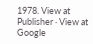1978. View at Publisher · View at Google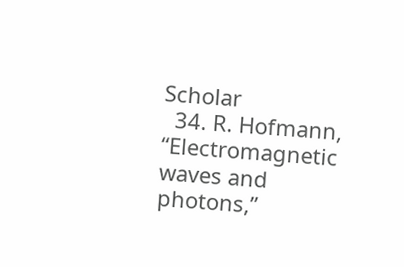Scholar
  34. R. Hofmann, “Electromagnetic waves and photons,”